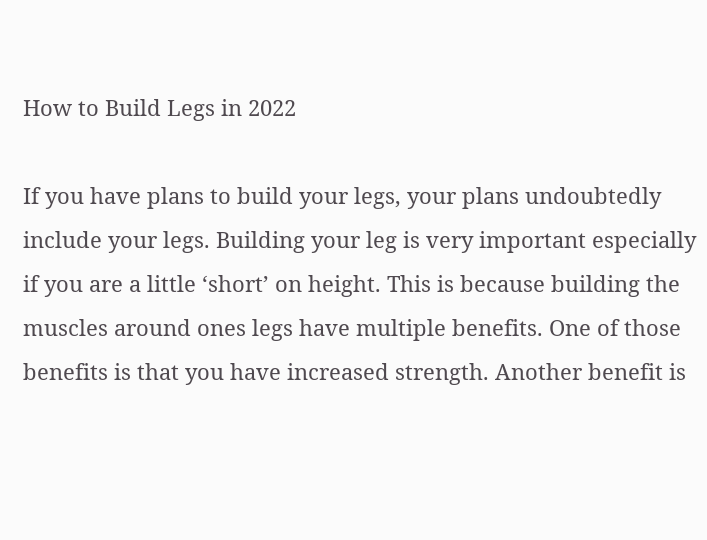How to Build Legs in 2022

If you have plans to build your legs, your plans undoubtedly include your legs. Building your leg is very important especially if you are a little ‘short’ on height. This is because building the muscles around ones legs have multiple benefits. One of those benefits is that you have increased strength. Another benefit is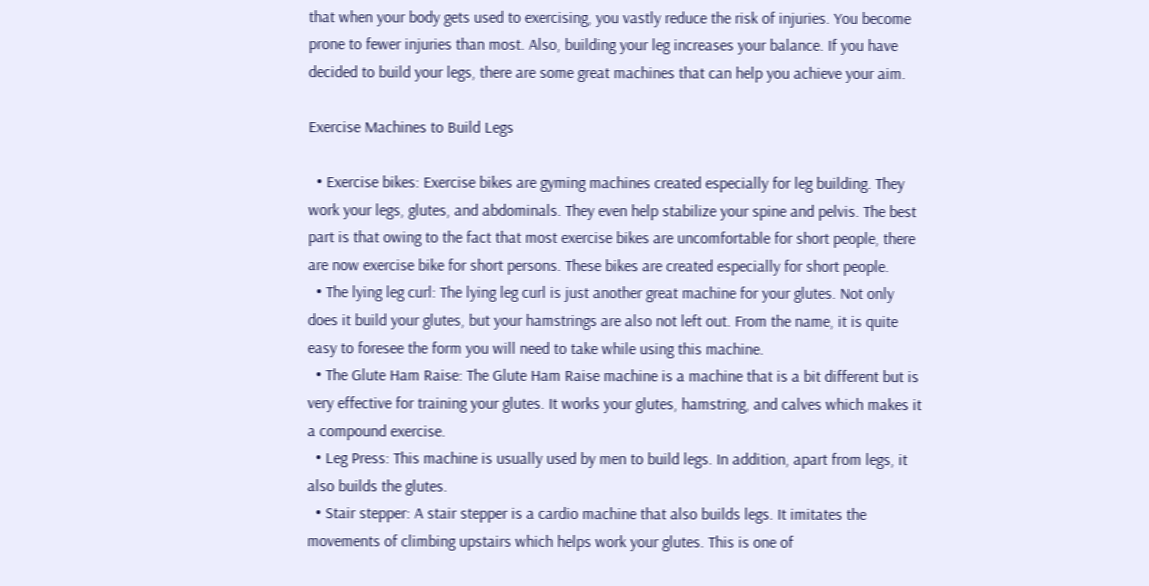that when your body gets used to exercising, you vastly reduce the risk of injuries. You become prone to fewer injuries than most. Also, building your leg increases your balance. If you have decided to build your legs, there are some great machines that can help you achieve your aim.

Exercise Machines to Build Legs

  • Exercise bikes: Exercise bikes are gyming machines created especially for leg building. They work your legs, glutes, and abdominals. They even help stabilize your spine and pelvis. The best part is that owing to the fact that most exercise bikes are uncomfortable for short people, there are now exercise bike for short persons. These bikes are created especially for short people.
  • The lying leg curl: The lying leg curl is just another great machine for your glutes. Not only does it build your glutes, but your hamstrings are also not left out. From the name, it is quite easy to foresee the form you will need to take while using this machine.
  • The Glute Ham Raise: The Glute Ham Raise machine is a machine that is a bit different but is very effective for training your glutes. It works your glutes, hamstring, and calves which makes it a compound exercise.
  • Leg Press: This machine is usually used by men to build legs. In addition, apart from legs, it also builds the glutes.
  • Stair stepper: A stair stepper is a cardio machine that also builds legs. It imitates the movements of climbing upstairs which helps work your glutes. This is one of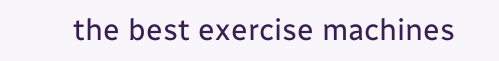the best exercise machines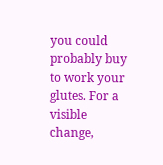you could probably buy to work your glutes. For a visible change,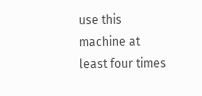use this machine at least four times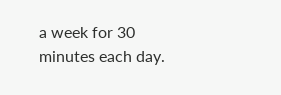a week for 30 minutes each day.